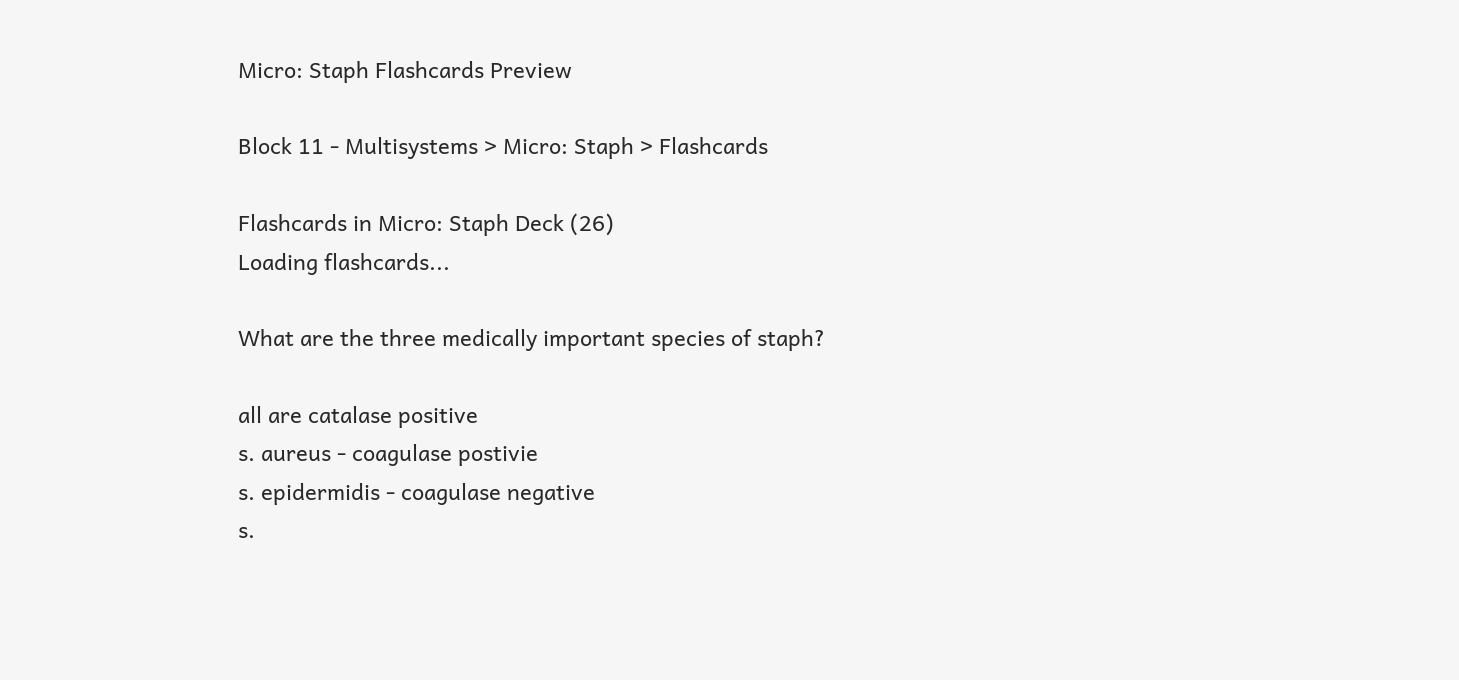Micro: Staph Flashcards Preview

Block 11 - Multisystems > Micro: Staph > Flashcards

Flashcards in Micro: Staph Deck (26)
Loading flashcards...

What are the three medically important species of staph?

all are catalase positive
s. aureus - coagulase postivie
s. epidermidis - coagulase negative
s.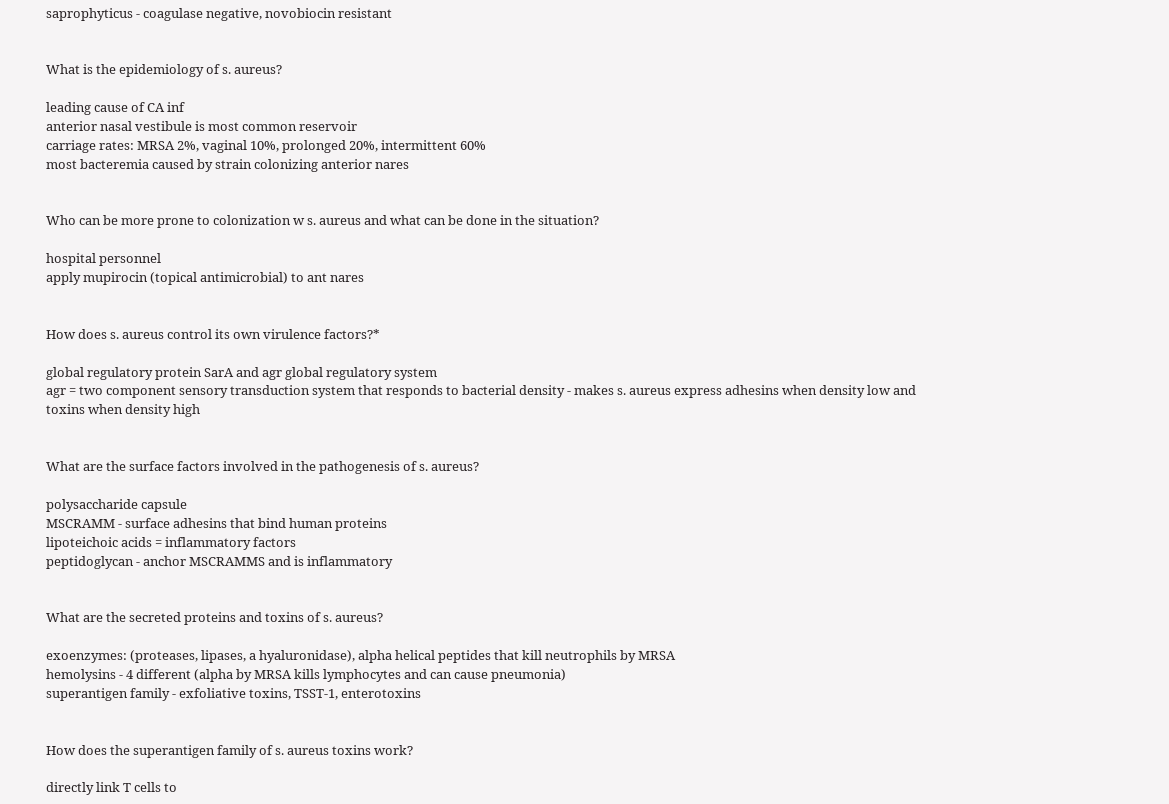saprophyticus - coagulase negative, novobiocin resistant


What is the epidemiology of s. aureus?

leading cause of CA inf
anterior nasal vestibule is most common reservoir
carriage rates: MRSA 2%, vaginal 10%, prolonged 20%, intermittent 60%
most bacteremia caused by strain colonizing anterior nares


Who can be more prone to colonization w s. aureus and what can be done in the situation?

hospital personnel
apply mupirocin (topical antimicrobial) to ant nares


How does s. aureus control its own virulence factors?*

global regulatory protein SarA and agr global regulatory system
agr = two component sensory transduction system that responds to bacterial density - makes s. aureus express adhesins when density low and toxins when density high


What are the surface factors involved in the pathogenesis of s. aureus?

polysaccharide capsule
MSCRAMM - surface adhesins that bind human proteins
lipoteichoic acids = inflammatory factors
peptidoglycan - anchor MSCRAMMS and is inflammatory


What are the secreted proteins and toxins of s. aureus?

exoenzymes: (proteases, lipases, a hyaluronidase), alpha helical peptides that kill neutrophils by MRSA
hemolysins - 4 different (alpha by MRSA kills lymphocytes and can cause pneumonia)
superantigen family - exfoliative toxins, TSST-1, enterotoxins


How does the superantigen family of s. aureus toxins work?

directly link T cells to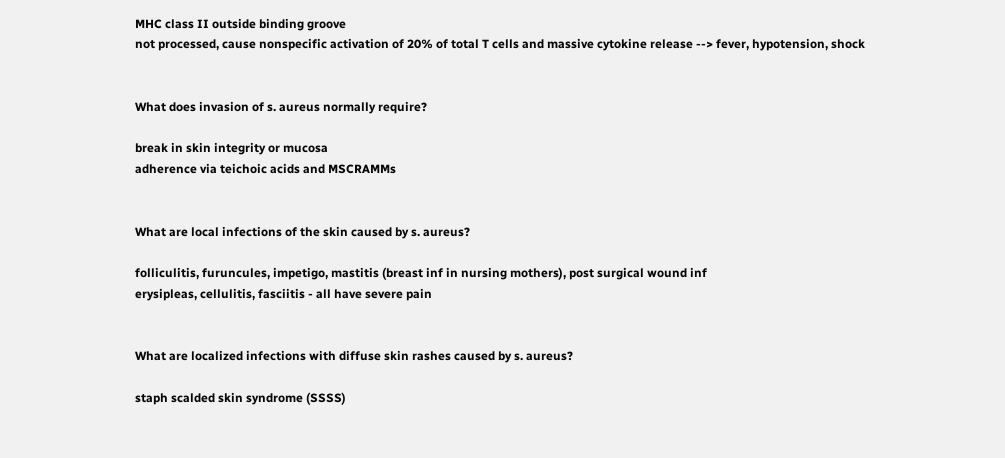MHC class II outside binding groove
not processed, cause nonspecific activation of 20% of total T cells and massive cytokine release --> fever, hypotension, shock


What does invasion of s. aureus normally require?

break in skin integrity or mucosa
adherence via teichoic acids and MSCRAMMs


What are local infections of the skin caused by s. aureus?

folliculitis, furuncules, impetigo, mastitis (breast inf in nursing mothers), post surgical wound inf
erysipleas, cellulitis, fasciitis - all have severe pain


What are localized infections with diffuse skin rashes caused by s. aureus?

staph scalded skin syndrome (SSSS)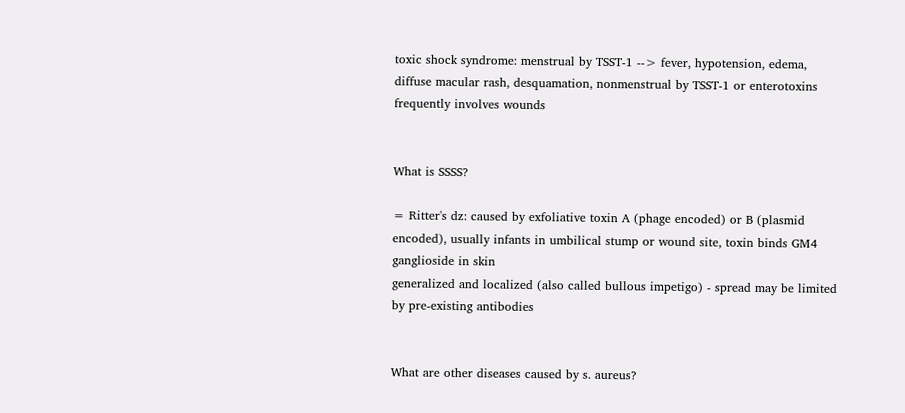toxic shock syndrome: menstrual by TSST-1 --> fever, hypotension, edema, diffuse macular rash, desquamation, nonmenstrual by TSST-1 or enterotoxins frequently involves wounds


What is SSSS?

= Ritter's dz: caused by exfoliative toxin A (phage encoded) or B (plasmid encoded), usually infants in umbilical stump or wound site, toxin binds GM4 ganglioside in skin
generalized and localized (also called bullous impetigo) - spread may be limited by pre-existing antibodies


What are other diseases caused by s. aureus?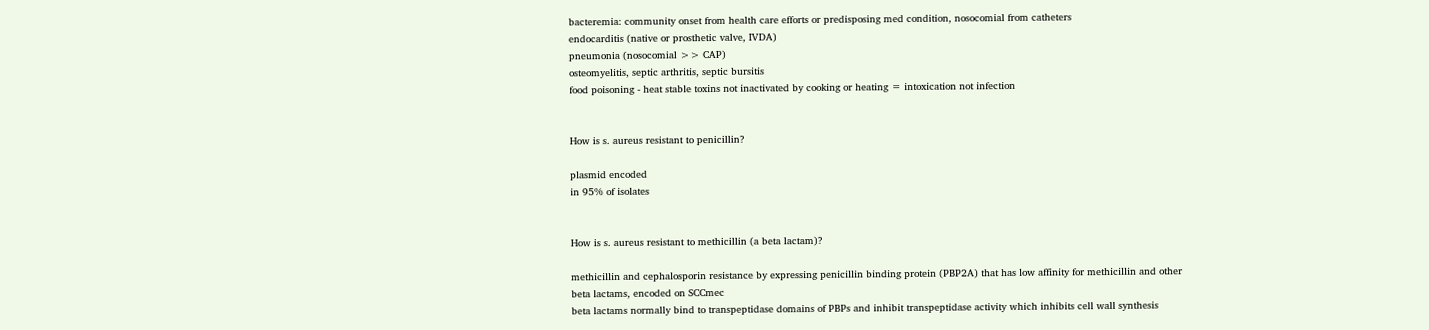bacteremia: community onset from health care efforts or predisposing med condition, nosocomial from catheters
endocarditis (native or prosthetic valve, IVDA)
pneumonia (nosocomial >> CAP)
osteomyelitis, septic arthritis, septic bursitis
food poisoning - heat stable toxins not inactivated by cooking or heating = intoxication not infection


How is s. aureus resistant to penicillin?

plasmid encoded
in 95% of isolates


How is s. aureus resistant to methicillin (a beta lactam)?

methicillin and cephalosporin resistance by expressing penicillin binding protein (PBP2A) that has low affinity for methicillin and other beta lactams, encoded on SCCmec
beta lactams normally bind to transpeptidase domains of PBPs and inhibit transpeptidase activity which inhibits cell wall synthesis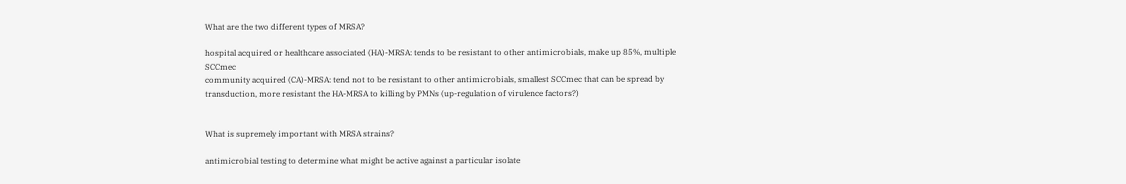What are the two different types of MRSA?

hospital acquired or healthcare associated (HA)-MRSA: tends to be resistant to other antimicrobials, make up 85%, multiple SCCmec
community acquired (CA)-MRSA: tend not to be resistant to other antimicrobials, smallest SCCmec that can be spread by transduction, more resistant the HA-MRSA to killing by PMNs (up-regulation of virulence factors?)


What is supremely important with MRSA strains?

antimicrobial testing to determine what might be active against a particular isolate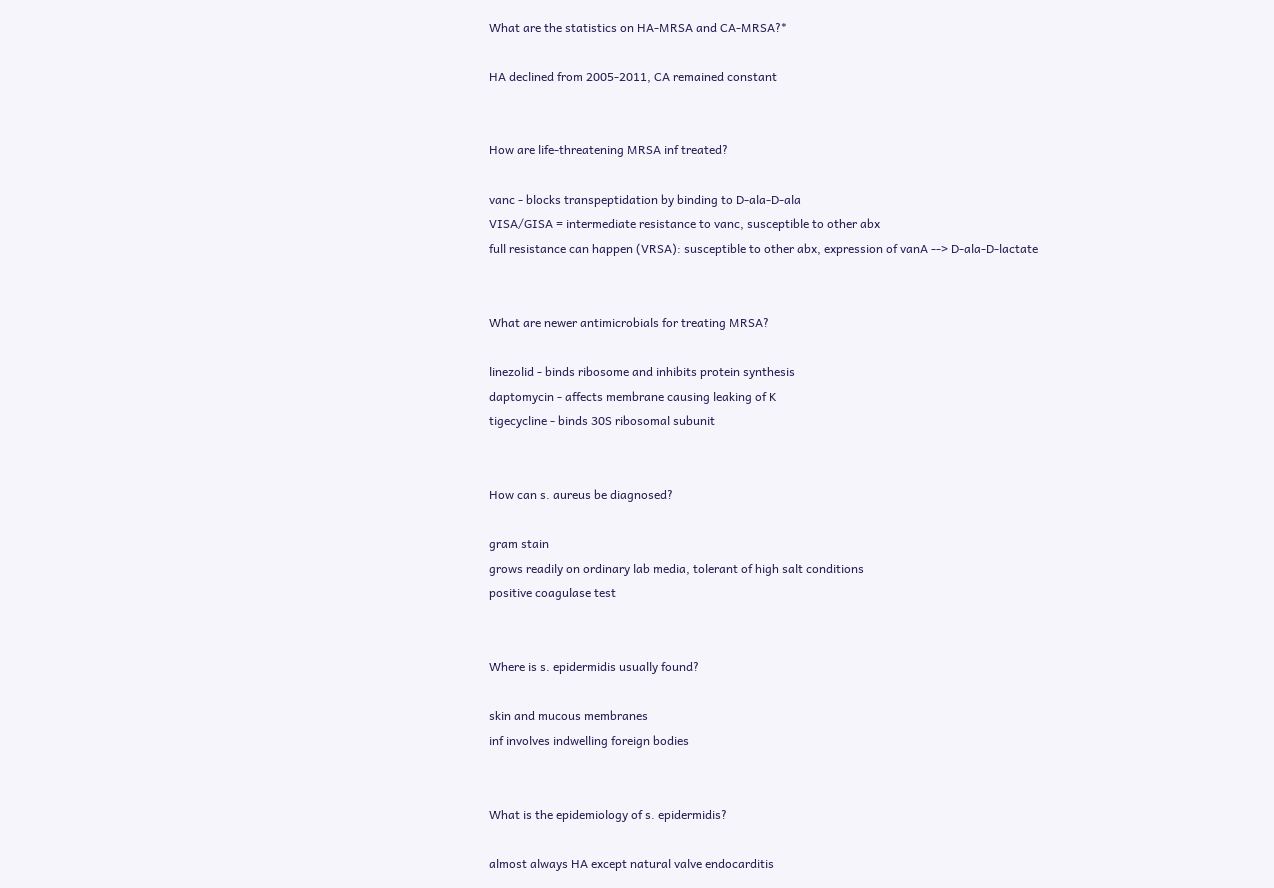What are the statistics on HA-MRSA and CA-MRSA?*

HA declined from 2005-2011, CA remained constant


How are life-threatening MRSA inf treated?

vanc - blocks transpeptidation by binding to D-ala-D-ala
VISA/GISA = intermediate resistance to vanc, susceptible to other abx
full resistance can happen (VRSA): susceptible to other abx, expression of vanA --> D-ala-D-lactate


What are newer antimicrobials for treating MRSA?

linezolid - binds ribosome and inhibits protein synthesis
daptomycin - affects membrane causing leaking of K
tigecycline - binds 30S ribosomal subunit


How can s. aureus be diagnosed?

gram stain
grows readily on ordinary lab media, tolerant of high salt conditions
positive coagulase test


Where is s. epidermidis usually found?

skin and mucous membranes
inf involves indwelling foreign bodies


What is the epidemiology of s. epidermidis?

almost always HA except natural valve endocarditis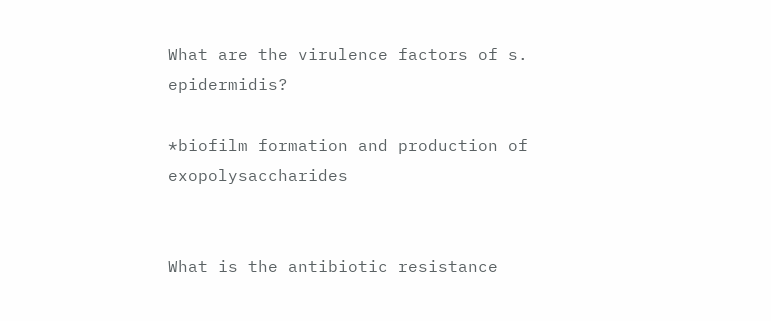What are the virulence factors of s. epidermidis?

*biofilm formation and production of exopolysaccharides


What is the antibiotic resistance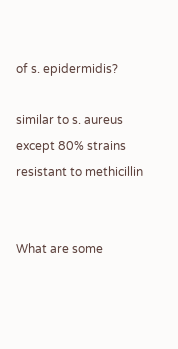of s. epidermidis?

similar to s. aureus except 80% strains resistant to methicillin


What are some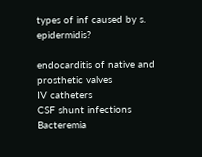types of inf caused by s. epidermidis?

endocarditis of native and prosthetic valves
IV catheters
CSF shunt infections
Bacteremia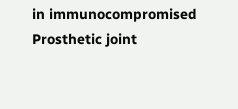in immunocompromised
Prosthetic joint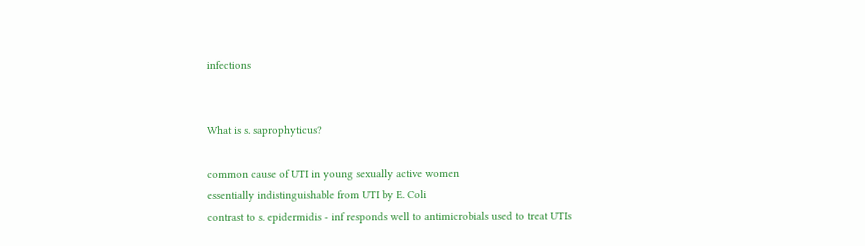infections


What is s. saprophyticus?

common cause of UTI in young sexually active women
essentially indistinguishable from UTI by E. Coli
contrast to s. epidermidis - inf responds well to antimicrobials used to treat UTIs